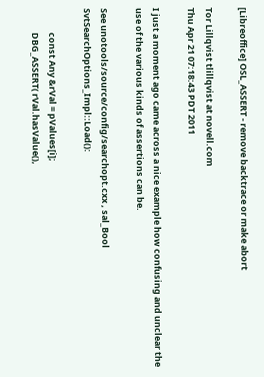[Libreoffice] OSL_ASSERT - remove backtrace or make abort

Tor Lillqvist tlillqvist at novell.com
Thu Apr 21 07:18:43 PDT 2011

I just a moment ago came across a nice example how confusing and unclear the use of the various kinds of assertions can be.

See unotools/source/config/searchopt.cxx , sal_Bool SvtSearchOptions_Impl::Load():

            const Any &rVal = pValues[i];
            DBG_ASSERT( rVal.hasValue(),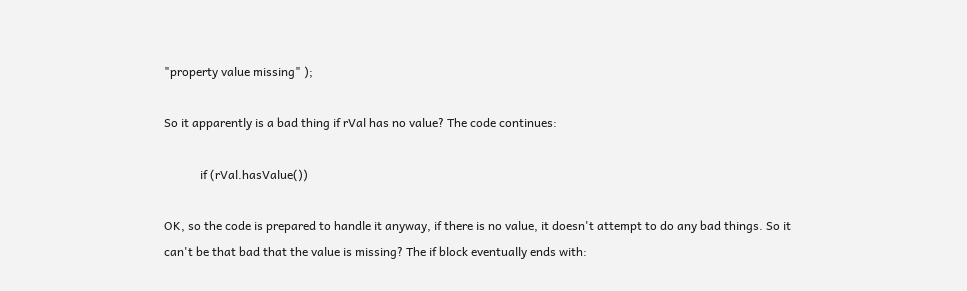"property value missing" );

So it apparently is a bad thing if rVal has no value? The code continues:

            if (rVal.hasValue())

OK, so the code is prepared to handle it anyway, if there is no value, it doesn't attempt to do any bad things. So it can't be that bad that the value is missing? The if block eventually ends with: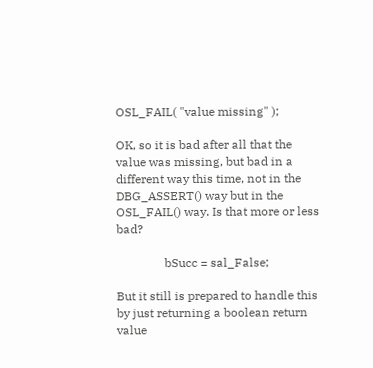OSL_FAIL( "value missing" );

OK, so it is bad after all that the value was missing, but bad in a different way this time, not in the DBG_ASSERT() way but in the OSL_FAIL() way. Is that more or less bad?

                bSucc = sal_False;

But it still is prepared to handle this by just returning a boolean return value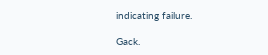indicating failure.

Gack.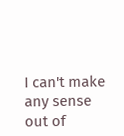I can't make any sense out of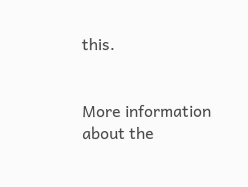this.


More information about the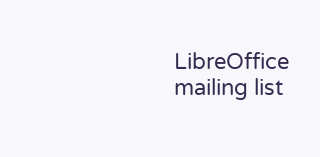LibreOffice mailing list